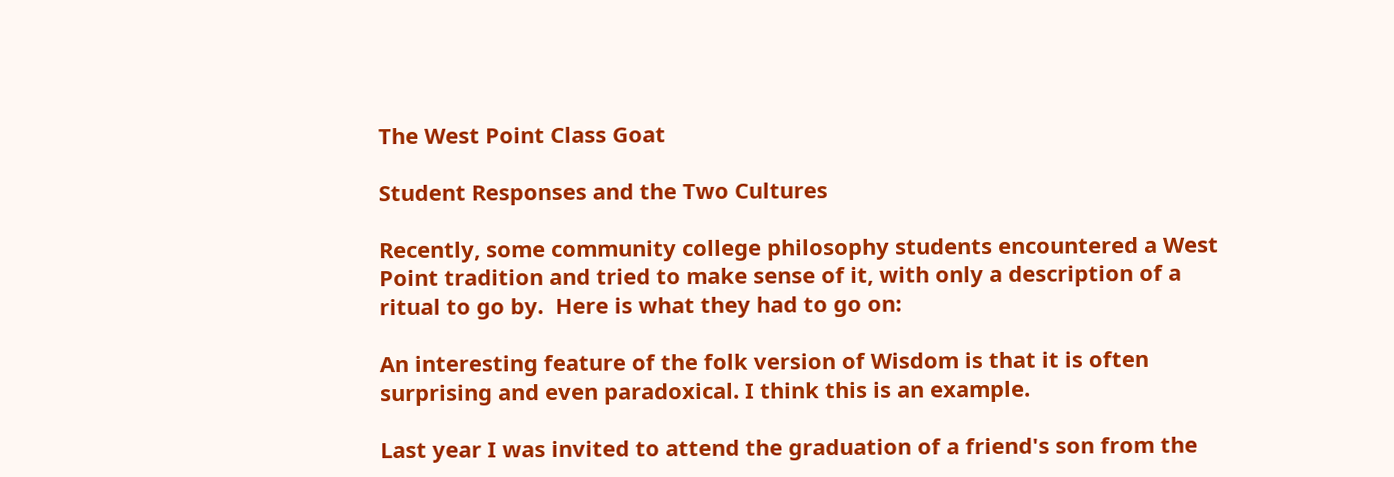The West Point Class Goat

Student Responses and the Two Cultures

Recently, some community college philosophy students encountered a West Point tradition and tried to make sense of it, with only a description of a ritual to go by.  Here is what they had to go on:

An interesting feature of the folk version of Wisdom is that it is often surprising and even paradoxical. I think this is an example.

Last year I was invited to attend the graduation of a friend's son from the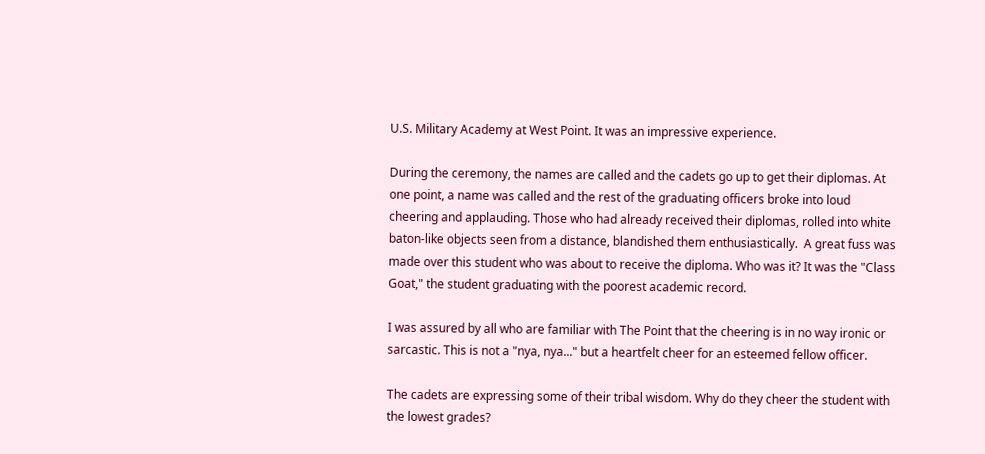U.S. Military Academy at West Point. It was an impressive experience.

During the ceremony, the names are called and the cadets go up to get their diplomas. At one point, a name was called and the rest of the graduating officers broke into loud cheering and applauding. Those who had already received their diplomas, rolled into white baton-like objects seen from a distance, blandished them enthusiastically.  A great fuss was made over this student who was about to receive the diploma. Who was it? It was the "Class Goat," the student graduating with the poorest academic record.

I was assured by all who are familiar with The Point that the cheering is in no way ironic or sarcastic. This is not a "nya, nya..." but a heartfelt cheer for an esteemed fellow officer.

The cadets are expressing some of their tribal wisdom. Why do they cheer the student with the lowest grades?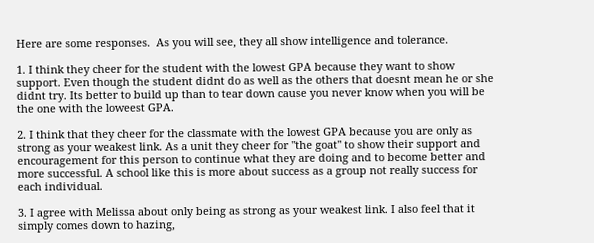Here are some responses.  As you will see, they all show intelligence and tolerance.

1. I think they cheer for the student with the lowest GPA because they want to show support. Even though the student didnt do as well as the others that doesnt mean he or she didnt try. Its better to build up than to tear down cause you never know when you will be the one with the loweest GPA.

2. I think that they cheer for the classmate with the lowest GPA because you are only as strong as your weakest link. As a unit they cheer for "the goat" to show their support and encouragement for this person to continue what they are doing and to become better and more successful. A school like this is more about success as a group not really success for each individual.

3. I agree with Melissa about only being as strong as your weakest link. I also feel that it simply comes down to hazing,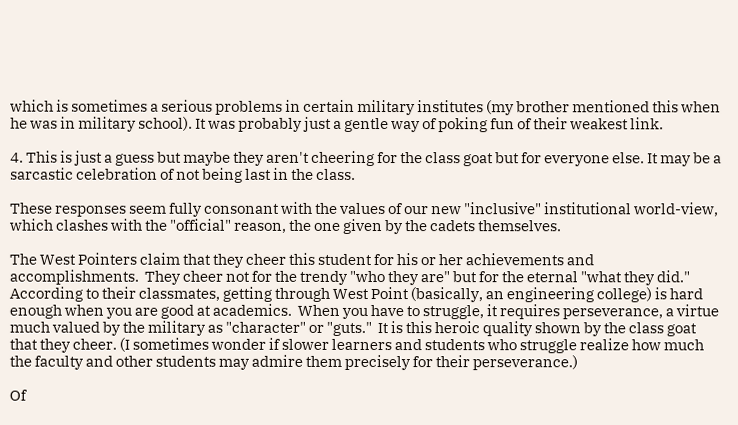which is sometimes a serious problems in certain military institutes (my brother mentioned this when he was in military school). It was probably just a gentle way of poking fun of their weakest link.

4. This is just a guess but maybe they aren't cheering for the class goat but for everyone else. It may be a sarcastic celebration of not being last in the class.

These responses seem fully consonant with the values of our new "inclusive" institutional world-view, which clashes with the "official" reason, the one given by the cadets themselves.

The West Pointers claim that they cheer this student for his or her achievements and accomplishments.  They cheer not for the trendy "who they are" but for the eternal "what they did."  According to their classmates, getting through West Point (basically, an engineering college) is hard enough when you are good at academics.  When you have to struggle, it requires perseverance, a virtue much valued by the military as "character" or "guts."  It is this heroic quality shown by the class goat that they cheer. (I sometimes wonder if slower learners and students who struggle realize how much the faculty and other students may admire them precisely for their perseverance.)

Of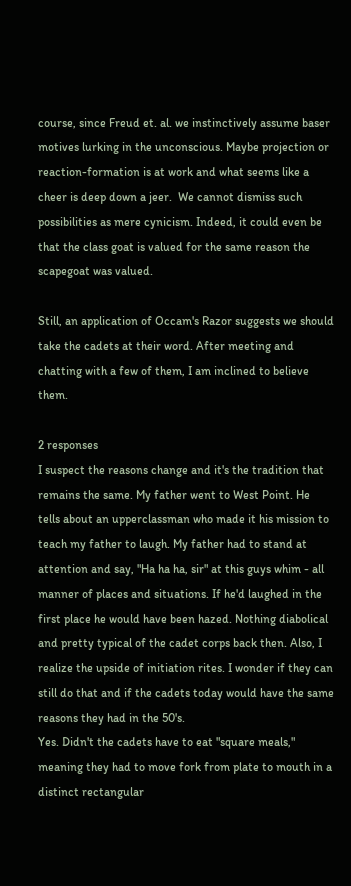course, since Freud et. al. we instinctively assume baser motives lurking in the unconscious. Maybe projection or reaction-formation is at work and what seems like a cheer is deep down a jeer.  We cannot dismiss such possibilities as mere cynicism. Indeed, it could even be that the class goat is valued for the same reason the scapegoat was valued.

Still, an application of Occam's Razor suggests we should take the cadets at their word. After meeting and chatting with a few of them, I am inclined to believe them.

2 responses
I suspect the reasons change and it's the tradition that remains the same. My father went to West Point. He tells about an upperclassman who made it his mission to teach my father to laugh. My father had to stand at attention and say, "Ha ha ha, sir" at this guys whim - all manner of places and situations. If he'd laughed in the first place he would have been hazed. Nothing diabolical and pretty typical of the cadet corps back then. Also, I realize the upside of initiation rites. I wonder if they can still do that and if the cadets today would have the same reasons they had in the 50's.
Yes. Didn't the cadets have to eat "square meals," meaning they had to move fork from plate to mouth in a distinct rectangular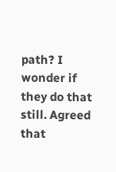path? I wonder if they do that still. Agreed that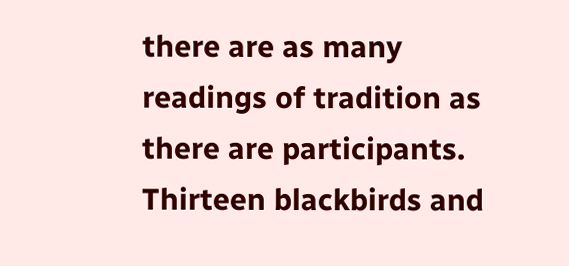there are as many readings of tradition as there are participants. Thirteen blackbirds and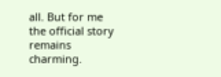all. But for me the official story remains charming.